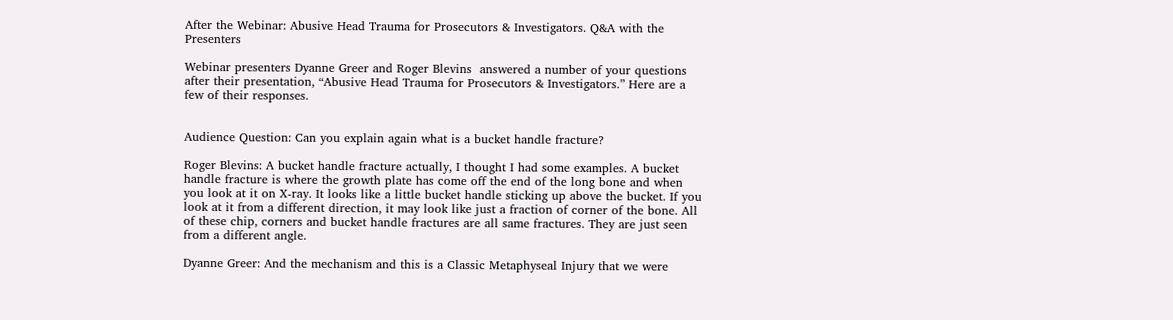After the Webinar: Abusive Head Trauma for Prosecutors & Investigators. Q&A with the Presenters

Webinar presenters Dyanne Greer and Roger Blevins  answered a number of your questions after their presentation, “Abusive Head Trauma for Prosecutors & Investigators.” Here are a few of their responses.


Audience Question: Can you explain again what is a bucket handle fracture?

Roger Blevins: A bucket handle fracture actually, I thought I had some examples. A bucket handle fracture is where the growth plate has come off the end of the long bone and when you look at it on X-ray. It looks like a little bucket handle sticking up above the bucket. If you look at it from a different direction, it may look like just a fraction of corner of the bone. All of these chip, corners and bucket handle fractures are all same fractures. They are just seen from a different angle.

Dyanne Greer: And the mechanism and this is a Classic Metaphyseal Injury that we were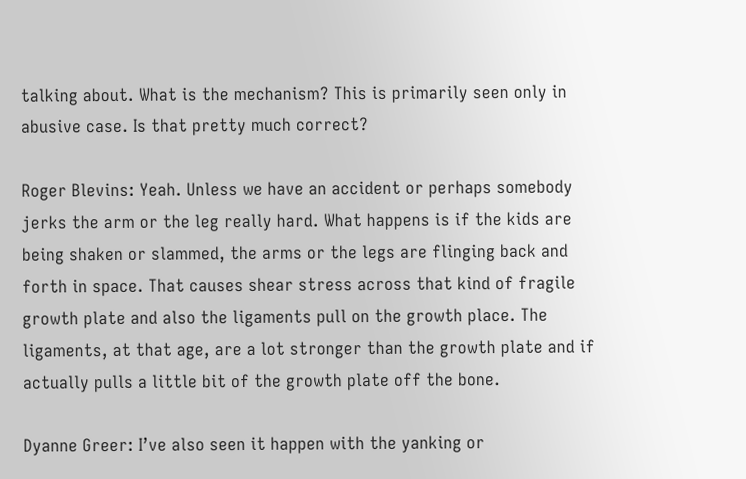talking about. What is the mechanism? This is primarily seen only in abusive case. Is that pretty much correct?

Roger Blevins: Yeah. Unless we have an accident or perhaps somebody jerks the arm or the leg really hard. What happens is if the kids are being shaken or slammed, the arms or the legs are flinging back and forth in space. That causes shear stress across that kind of fragile growth plate and also the ligaments pull on the growth place. The ligaments, at that age, are a lot stronger than the growth plate and if actually pulls a little bit of the growth plate off the bone.

Dyanne Greer: I’ve also seen it happen with the yanking or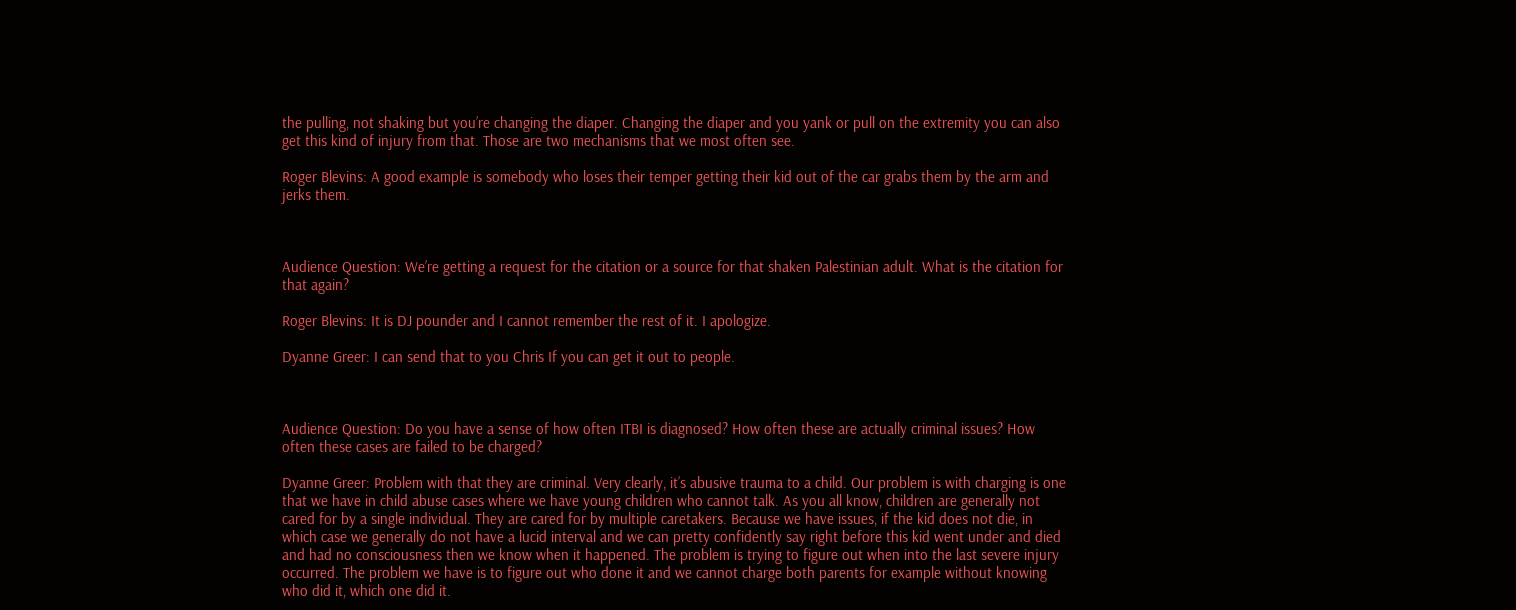the pulling, not shaking but you’re changing the diaper. Changing the diaper and you yank or pull on the extremity you can also get this kind of injury from that. Those are two mechanisms that we most often see.

Roger Blevins: A good example is somebody who loses their temper getting their kid out of the car grabs them by the arm and jerks them.



Audience Question: We’re getting a request for the citation or a source for that shaken Palestinian adult. What is the citation for that again?

Roger Blevins: It is DJ pounder and I cannot remember the rest of it. I apologize.

Dyanne Greer: I can send that to you Chris If you can get it out to people.



Audience Question: Do you have a sense of how often ITBI is diagnosed? How often these are actually criminal issues? How often these cases are failed to be charged?

Dyanne Greer: Problem with that they are criminal. Very clearly, it’s abusive trauma to a child. Our problem is with charging is one that we have in child abuse cases where we have young children who cannot talk. As you all know, children are generally not cared for by a single individual. They are cared for by multiple caretakers. Because we have issues, if the kid does not die, in which case we generally do not have a lucid interval and we can pretty confidently say right before this kid went under and died and had no consciousness then we know when it happened. The problem is trying to figure out when into the last severe injury occurred. The problem we have is to figure out who done it and we cannot charge both parents for example without knowing who did it, which one did it.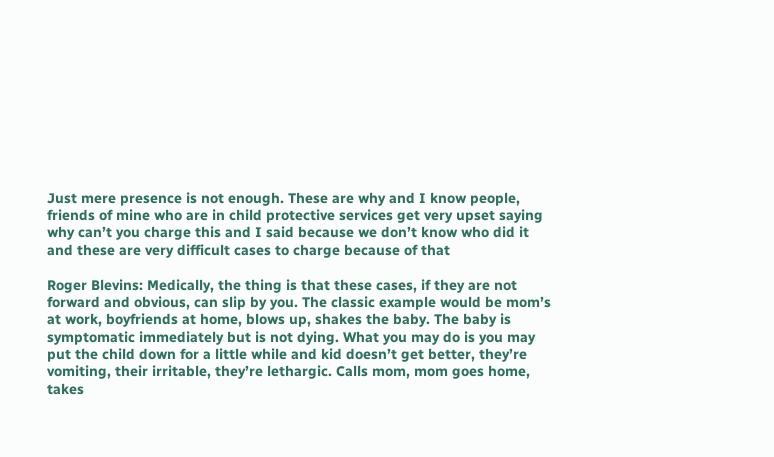Just mere presence is not enough. These are why and I know people, friends of mine who are in child protective services get very upset saying why can’t you charge this and I said because we don’t know who did it and these are very difficult cases to charge because of that

Roger Blevins: Medically, the thing is that these cases, if they are not forward and obvious, can slip by you. The classic example would be mom’s at work, boyfriends at home, blows up, shakes the baby. The baby is symptomatic immediately but is not dying. What you may do is you may put the child down for a little while and kid doesn’t get better, they’re vomiting, their irritable, they’re lethargic. Calls mom, mom goes home, takes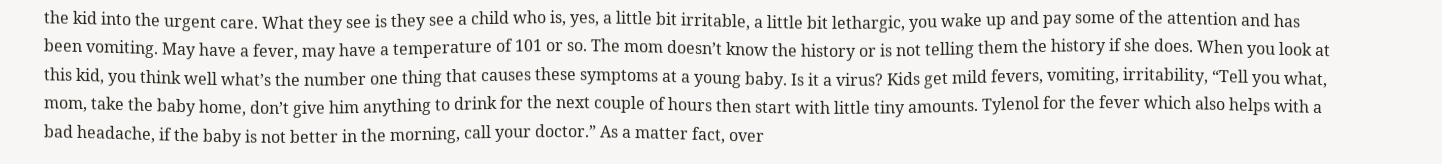the kid into the urgent care. What they see is they see a child who is, yes, a little bit irritable, a little bit lethargic, you wake up and pay some of the attention and has been vomiting. May have a fever, may have a temperature of 101 or so. The mom doesn’t know the history or is not telling them the history if she does. When you look at this kid, you think well what’s the number one thing that causes these symptoms at a young baby. Is it a virus? Kids get mild fevers, vomiting, irritability, “Tell you what, mom, take the baby home, don’t give him anything to drink for the next couple of hours then start with little tiny amounts. Tylenol for the fever which also helps with a bad headache, if the baby is not better in the morning, call your doctor.” As a matter fact, over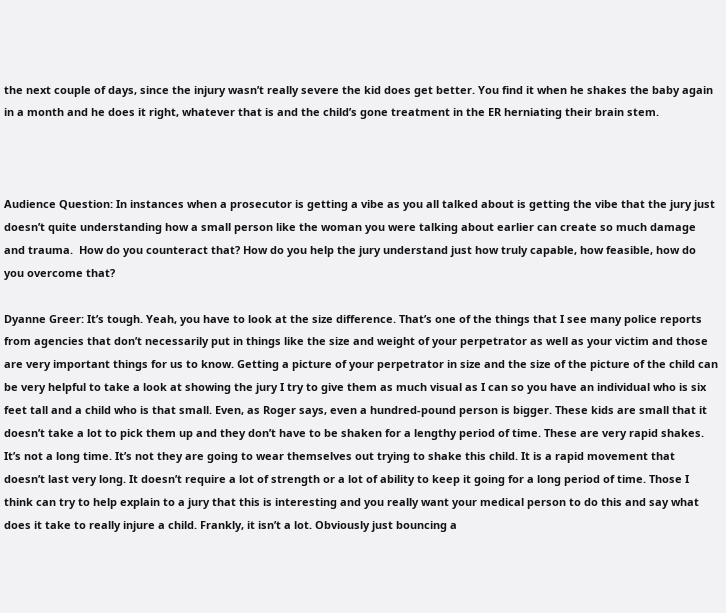the next couple of days, since the injury wasn’t really severe the kid does get better. You find it when he shakes the baby again in a month and he does it right, whatever that is and the child’s gone treatment in the ER herniating their brain stem.



Audience Question: In instances when a prosecutor is getting a vibe as you all talked about is getting the vibe that the jury just doesn’t quite understanding how a small person like the woman you were talking about earlier can create so much damage and trauma.  How do you counteract that? How do you help the jury understand just how truly capable, how feasible, how do you overcome that?

Dyanne Greer: It’s tough. Yeah, you have to look at the size difference. That’s one of the things that I see many police reports from agencies that don’t necessarily put in things like the size and weight of your perpetrator as well as your victim and those are very important things for us to know. Getting a picture of your perpetrator in size and the size of the picture of the child can be very helpful to take a look at showing the jury I try to give them as much visual as I can so you have an individual who is six feet tall and a child who is that small. Even, as Roger says, even a hundred-pound person is bigger. These kids are small that it doesn’t take a lot to pick them up and they don’t have to be shaken for a lengthy period of time. These are very rapid shakes. It’s not a long time. It’s not they are going to wear themselves out trying to shake this child. It is a rapid movement that doesn’t last very long. It doesn’t require a lot of strength or a lot of ability to keep it going for a long period of time. Those I think can try to help explain to a jury that this is interesting and you really want your medical person to do this and say what does it take to really injure a child. Frankly, it isn’t a lot. Obviously just bouncing a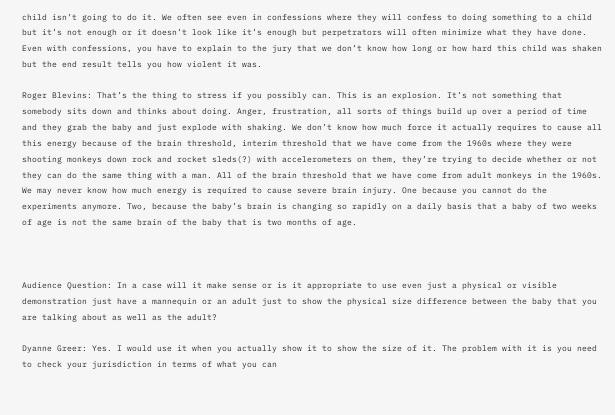child isn’t going to do it. We often see even in confessions where they will confess to doing something to a child but it’s not enough or it doesn’t look like it’s enough but perpetrators will often minimize what they have done. Even with confessions, you have to explain to the jury that we don’t know how long or how hard this child was shaken but the end result tells you how violent it was.

Roger Blevins: That’s the thing to stress if you possibly can. This is an explosion. It’s not something that somebody sits down and thinks about doing. Anger, frustration, all sorts of things build up over a period of time and they grab the baby and just explode with shaking. We don’t know how much force it actually requires to cause all this energy because of the brain threshold, interim threshold that we have come from the 1960s where they were shooting monkeys down rock and rocket sleds(?) with accelerometers on them, they’re trying to decide whether or not they can do the same thing with a man. All of the brain threshold that we have come from adult monkeys in the 1960s. We may never know how much energy is required to cause severe brain injury. One because you cannot do the experiments anymore. Two, because the baby’s brain is changing so rapidly on a daily basis that a baby of two weeks of age is not the same brain of the baby that is two months of age.



Audience Question: In a case will it make sense or is it appropriate to use even just a physical or visible demonstration just have a mannequin or an adult just to show the physical size difference between the baby that you are talking about as well as the adult?

Dyanne Greer: Yes. I would use it when you actually show it to show the size of it. The problem with it is you need to check your jurisdiction in terms of what you can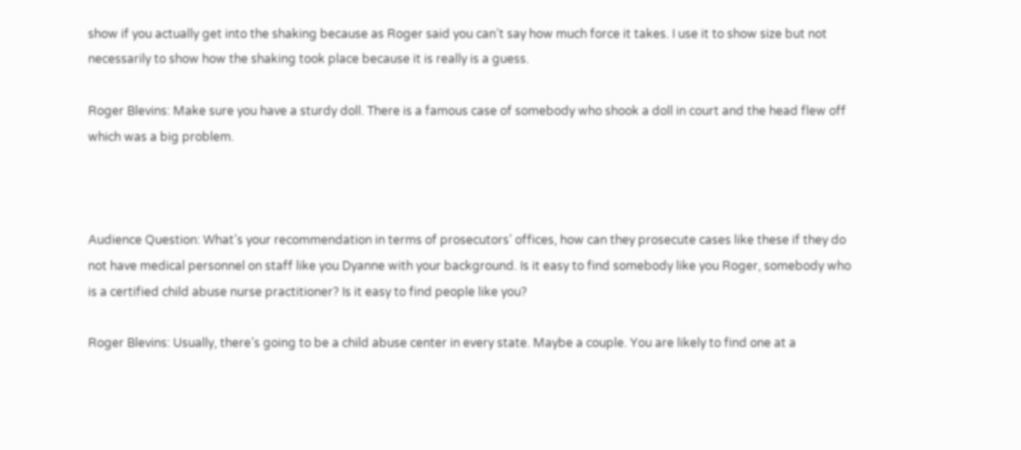show if you actually get into the shaking because as Roger said you can’t say how much force it takes. I use it to show size but not necessarily to show how the shaking took place because it is really is a guess.

Roger Blevins: Make sure you have a sturdy doll. There is a famous case of somebody who shook a doll in court and the head flew off which was a big problem.



Audience Question: What’s your recommendation in terms of prosecutors’ offices, how can they prosecute cases like these if they do not have medical personnel on staff like you Dyanne with your background. Is it easy to find somebody like you Roger, somebody who is a certified child abuse nurse practitioner? Is it easy to find people like you?

Roger Blevins: Usually, there’s going to be a child abuse center in every state. Maybe a couple. You are likely to find one at a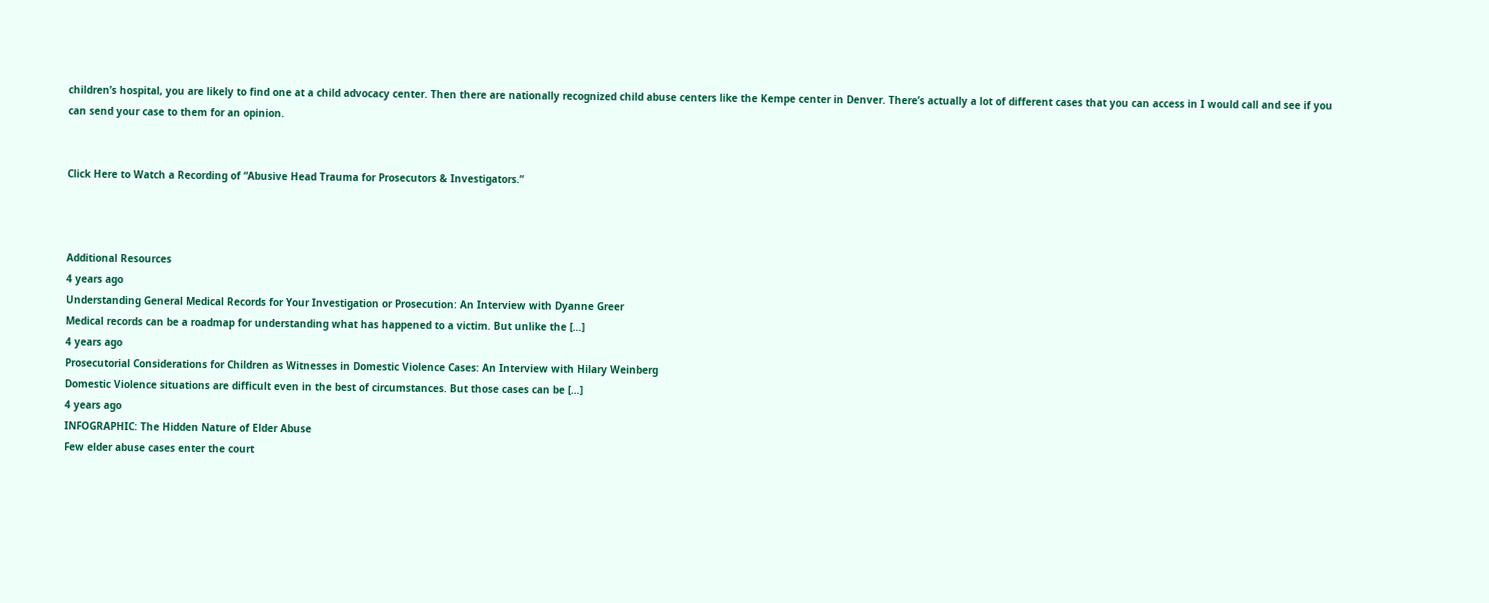children’s hospital, you are likely to find one at a child advocacy center. Then there are nationally recognized child abuse centers like the Kempe center in Denver. There’s actually a lot of different cases that you can access in I would call and see if you can send your case to them for an opinion.


Click Here to Watch a Recording of “Abusive Head Trauma for Prosecutors & Investigators.”



Additional Resources
4 years ago
Understanding General Medical Records for Your Investigation or Prosecution: An Interview with Dyanne Greer
Medical records can be a roadmap for understanding what has happened to a victim. But unlike the […]
4 years ago
Prosecutorial Considerations for Children as Witnesses in Domestic Violence Cases: An Interview with Hilary Weinberg
Domestic Violence situations are difficult even in the best of circumstances. But those cases can be […]
4 years ago
INFOGRAPHIC: The Hidden Nature of Elder Abuse
Few elder abuse cases enter the court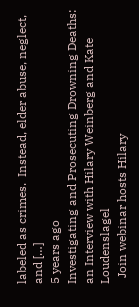labeled as crimes.  Instead, elder abuse, neglect, and […]
5 years ago
Investigating and Prosecuting Drowning Deaths: an Interview with Hilary Weinberg and Kate Loudenslagel
  Join webinar hosts Hilary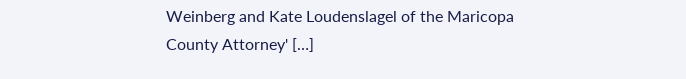Weinberg and Kate Loudenslagel of the Maricopa County Attorney' […]